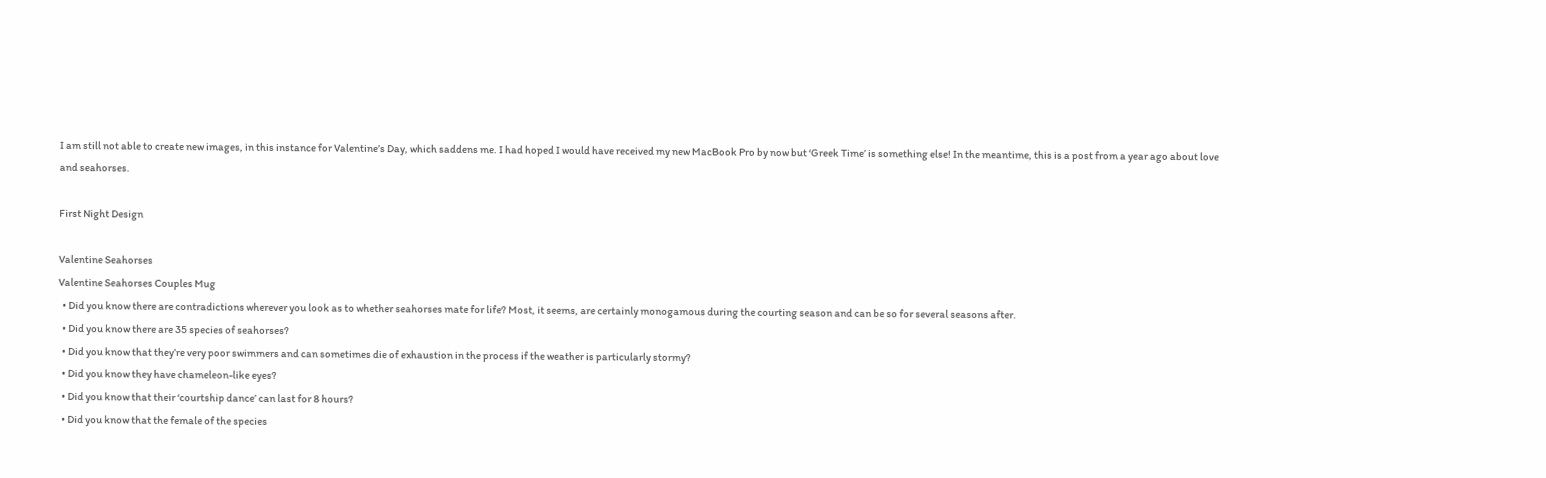I am still not able to create new images, in this instance for Valentine’s Day, which saddens me. I had hoped I would have received my new MacBook Pro by now but ‘Greek Time’ is something else! In the meantime, this is a post from a year ago about love and seahorses.

First Night Design

Valentine Seahorses
Valentine Seahorses Couples Mug
  • Did you know there are contradictions wherever you look as to whether seahorses mate for life? Most, it seems, are certainly monogamous during the courting season and can be so for several seasons after.
  • Did you know there are 35 species of seahorses?
  • Did you know that they’re very poor swimmers and can sometimes die of exhaustion in the process if the weather is particularly stormy?
  • Did you know they have chameleon-like eyes?
  • Did you know that their ‘courtship dance’ can last for 8 hours?
  • Did you know that the female of the species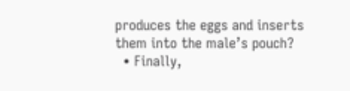produces the eggs and inserts them into the male’s pouch?
  • Finally,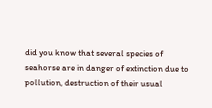did you know that several species of seahorse are in danger of extinction due to pollution, destruction of their usual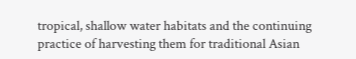tropical, shallow water habitats and the continuing practice of harvesting them for traditional Asian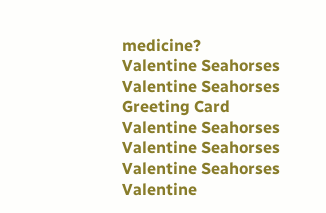medicine?
Valentine Seahorses
Valentine Seahorses Greeting Card
Valentine Seahorses
Valentine Seahorses
Valentine Seahorses
Valentine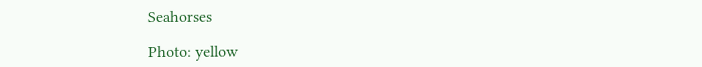Seahorses

Photo: yellow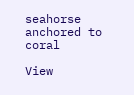seahorse anchored to coral

View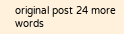original post 24 more words